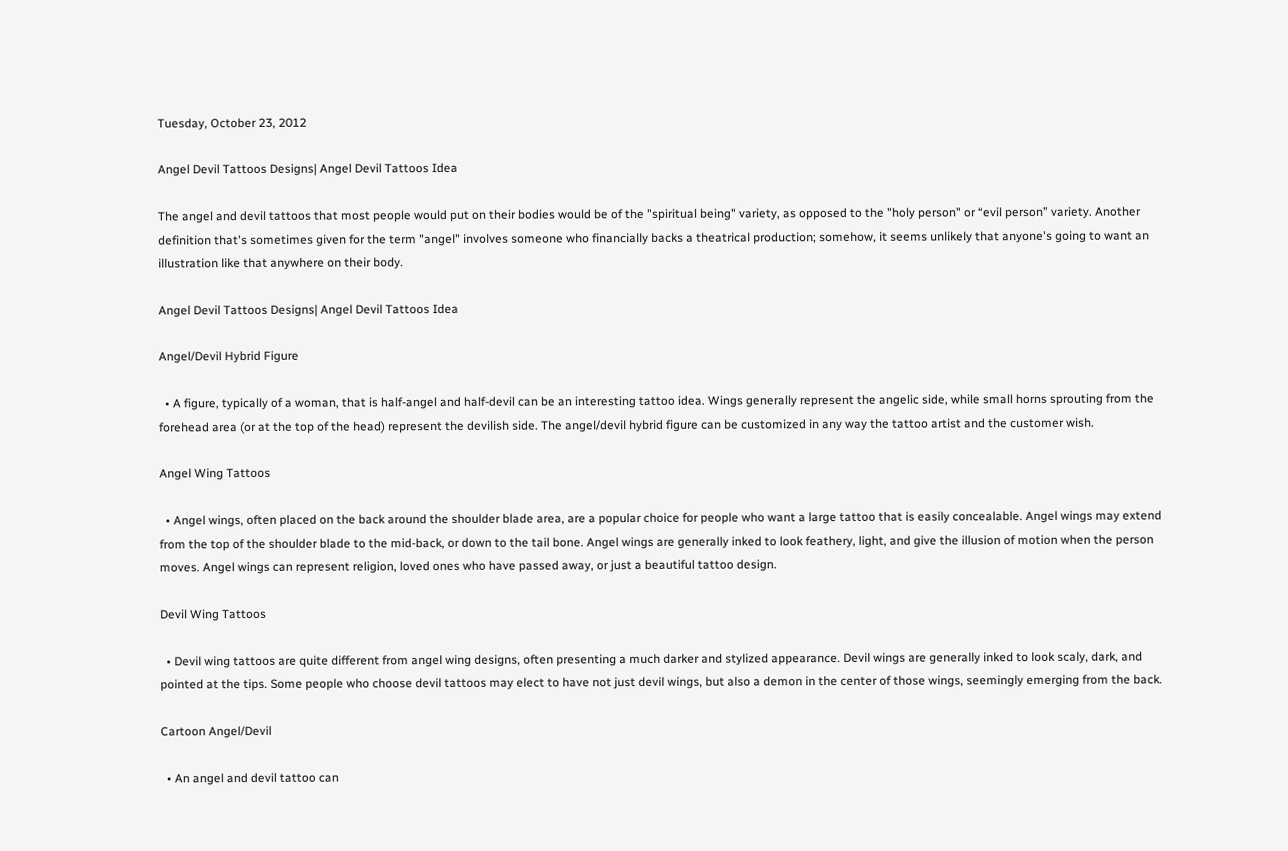Tuesday, October 23, 2012

Angel Devil Tattoos Designs| Angel Devil Tattoos Idea

The angel and devil tattoos that most people would put on their bodies would be of the "spiritual being" variety, as opposed to the "holy person" or “evil person” variety. Another definition that's sometimes given for the term "angel" involves someone who financially backs a theatrical production; somehow, it seems unlikely that anyone's going to want an illustration like that anywhere on their body.

Angel Devil Tattoos Designs| Angel Devil Tattoos Idea

Angel/Devil Hybrid Figure

  • A figure, typically of a woman, that is half-angel and half-devil can be an interesting tattoo idea. Wings generally represent the angelic side, while small horns sprouting from the forehead area (or at the top of the head) represent the devilish side. The angel/devil hybrid figure can be customized in any way the tattoo artist and the customer wish.

Angel Wing Tattoos

  • Angel wings, often placed on the back around the shoulder blade area, are a popular choice for people who want a large tattoo that is easily concealable. Angel wings may extend from the top of the shoulder blade to the mid-back, or down to the tail bone. Angel wings are generally inked to look feathery, light, and give the illusion of motion when the person moves. Angel wings can represent religion, loved ones who have passed away, or just a beautiful tattoo design.

Devil Wing Tattoos

  • Devil wing tattoos are quite different from angel wing designs, often presenting a much darker and stylized appearance. Devil wings are generally inked to look scaly, dark, and pointed at the tips. Some people who choose devil tattoos may elect to have not just devil wings, but also a demon in the center of those wings, seemingly emerging from the back.

Cartoon Angel/Devil

  • An angel and devil tattoo can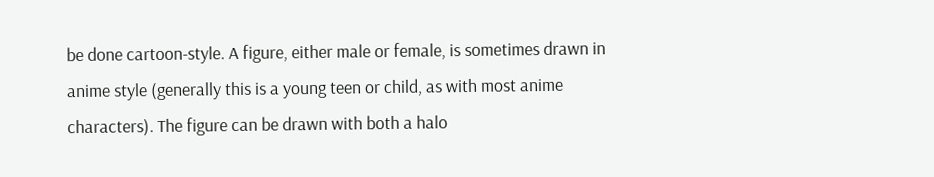be done cartoon-style. A figure, either male or female, is sometimes drawn in anime style (generally this is a young teen or child, as with most anime characters). The figure can be drawn with both a halo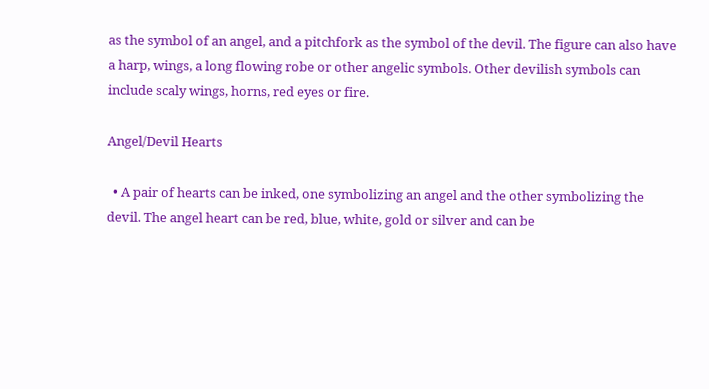as the symbol of an angel, and a pitchfork as the symbol of the devil. The figure can also have a harp, wings, a long flowing robe or other angelic symbols. Other devilish symbols can include scaly wings, horns, red eyes or fire.

Angel/Devil Hearts

  • A pair of hearts can be inked, one symbolizing an angel and the other symbolizing the devil. The angel heart can be red, blue, white, gold or silver and can be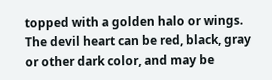topped with a golden halo or wings. The devil heart can be red, black, gray or other dark color, and may be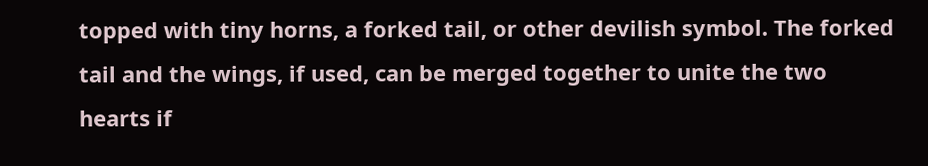topped with tiny horns, a forked tail, or other devilish symbol. The forked tail and the wings, if used, can be merged together to unite the two hearts if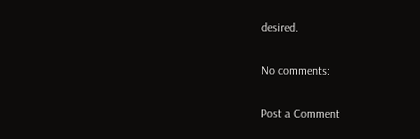desired.

No comments:

Post a Comment